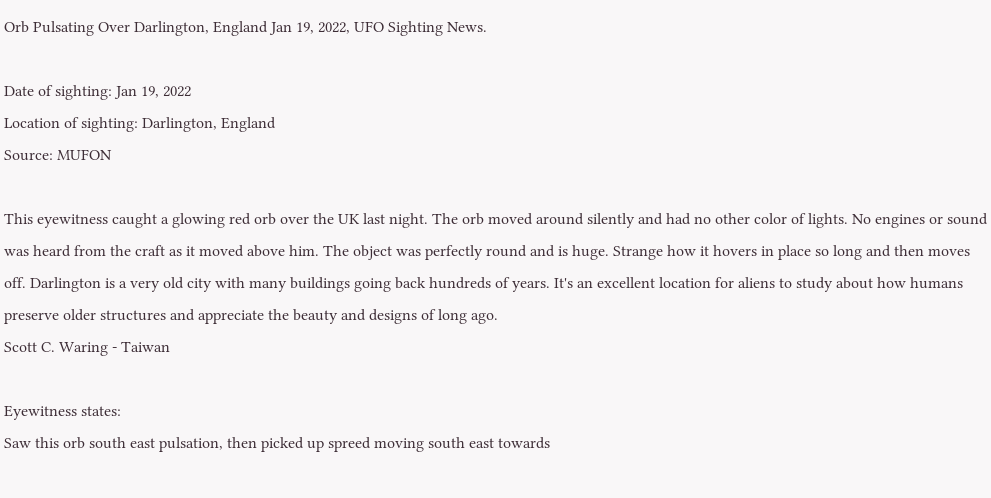Orb Pulsating Over Darlington, England Jan 19, 2022, UFO Sighting News.

Date of sighting: Jan 19, 2022
Location of sighting: Darlington, England
Source: MUFON

This eyewitness caught a glowing red orb over the UK last night. The orb moved around silently and had no other color of lights. No engines or sound was heard from the craft as it moved above him. The object was perfectly round and is huge. Strange how it hovers in place so long and then moves off. Darlington is a very old city with many buildings going back hundreds of years. It's an excellent location for aliens to study about how humans preserve older structures and appreciate the beauty and designs of long ago.
Scott C. Waring - Taiwan

Eyewitness states:
Saw this orb south east pulsation, then picked up spreed moving south east towards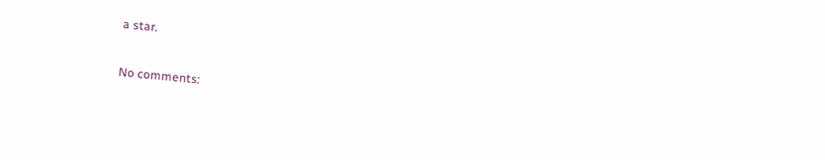a star.

No comments: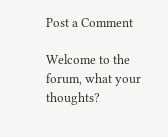Post a Comment

Welcome to the forum, what your thoughts?